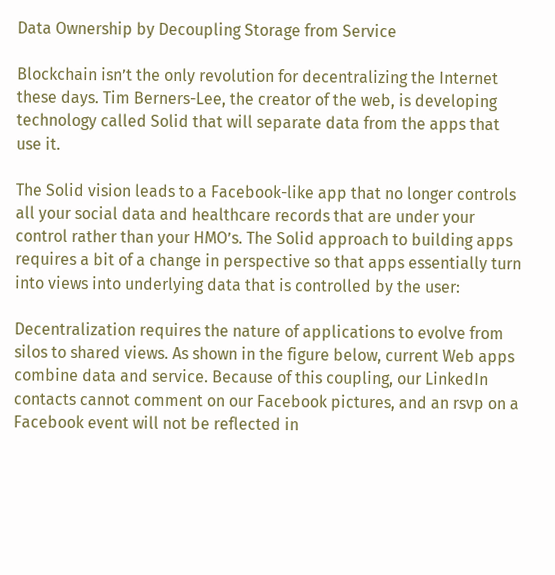Data Ownership by Decoupling Storage from Service

Blockchain isn’t the only revolution for decentralizing the Internet these days. Tim Berners-Lee, the creator of the web, is developing technology called Solid that will separate data from the apps that use it.

The Solid vision leads to a Facebook-like app that no longer controls all your social data and healthcare records that are under your control rather than your HMO’s. The Solid approach to building apps requires a bit of a change in perspective so that apps essentially turn into views into underlying data that is controlled by the user:

Decentralization requires the nature of applications to evolve from silos to shared views. As shown in the figure below, current Web apps combine data and service. Because of this coupling, our LinkedIn contacts cannot comment on our Facebook pictures, and an rsvp on a Facebook event will not be reflected in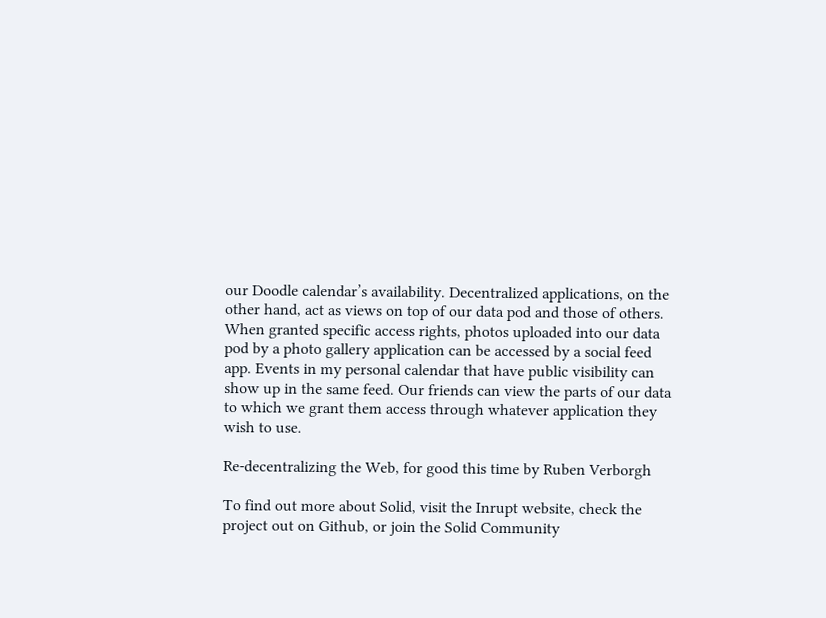our Doodle calendar’s availability. Decentralized applications, on the other hand, act as views on top of our data pod and those of others. When granted specific access rights, photos uploaded into our data pod by a photo gallery application can be accessed by a social feed app. Events in my personal calendar that have public visibility can show up in the same feed. Our friends can view the parts of our data to which we grant them access through whatever application they wish to use.

Re-decentralizing the Web, for good this time by Ruben Verborgh

To find out more about Solid, visit the Inrupt website, check the project out on Github, or join the Solid Community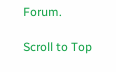Forum.

Scroll to Top